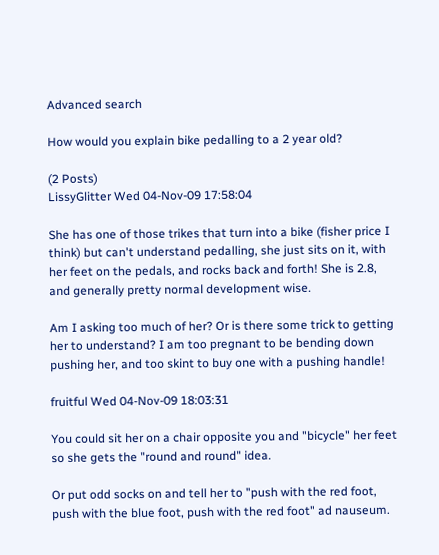Advanced search

How would you explain bike pedalling to a 2 year old?

(2 Posts)
LissyGlitter Wed 04-Nov-09 17:58:04

She has one of those trikes that turn into a bike (fisher price I think) but can't understand pedalling, she just sits on it, with her feet on the pedals, and rocks back and forth! She is 2.8, and generally pretty normal development wise.

Am I asking too much of her? Or is there some trick to getting her to understand? I am too pregnant to be bending down pushing her, and too skint to buy one with a pushing handle!

fruitful Wed 04-Nov-09 18:03:31

You could sit her on a chair opposite you and "bicycle" her feet so she gets the "round and round" idea.

Or put odd socks on and tell her to "push with the red foot, push with the blue foot, push with the red foot" ad nauseum.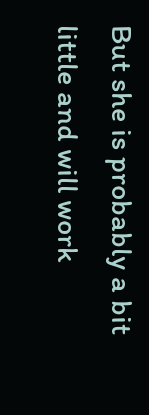But she is probably a bit little and will work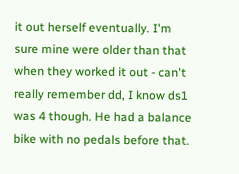it out herself eventually. I'm sure mine were older than that when they worked it out - can't really remember dd, I know ds1 was 4 though. He had a balance bike with no pedals before that.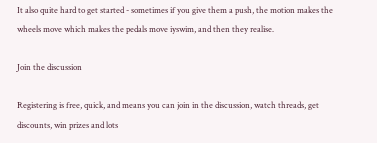It also quite hard to get started - sometimes if you give them a push, the motion makes the wheels move which makes the pedals move iyswim, and then they realise.

Join the discussion

Registering is free, quick, and means you can join in the discussion, watch threads, get discounts, win prizes and lots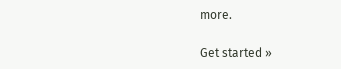more.

Get started »